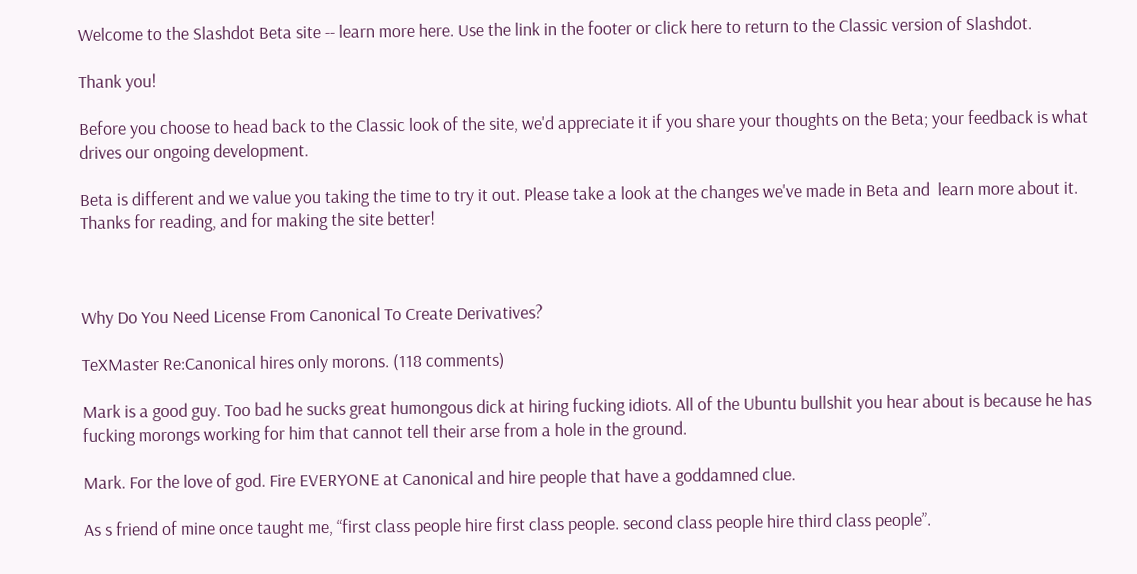Welcome to the Slashdot Beta site -- learn more here. Use the link in the footer or click here to return to the Classic version of Slashdot.

Thank you!

Before you choose to head back to the Classic look of the site, we'd appreciate it if you share your thoughts on the Beta; your feedback is what drives our ongoing development.

Beta is different and we value you taking the time to try it out. Please take a look at the changes we've made in Beta and  learn more about it. Thanks for reading, and for making the site better!



Why Do You Need License From Canonical To Create Derivatives?

TeXMaster Re:Canonical hires only morons. (118 comments)

Mark is a good guy. Too bad he sucks great humongous dick at hiring fucking idiots. All of the Ubuntu bullshit you hear about is because he has fucking morongs working for him that cannot tell their arse from a hole in the ground.

Mark. For the love of god. Fire EVERYONE at Canonical and hire people that have a goddamned clue.

As s friend of mine once taught me, “first class people hire first class people. second class people hire third class people”.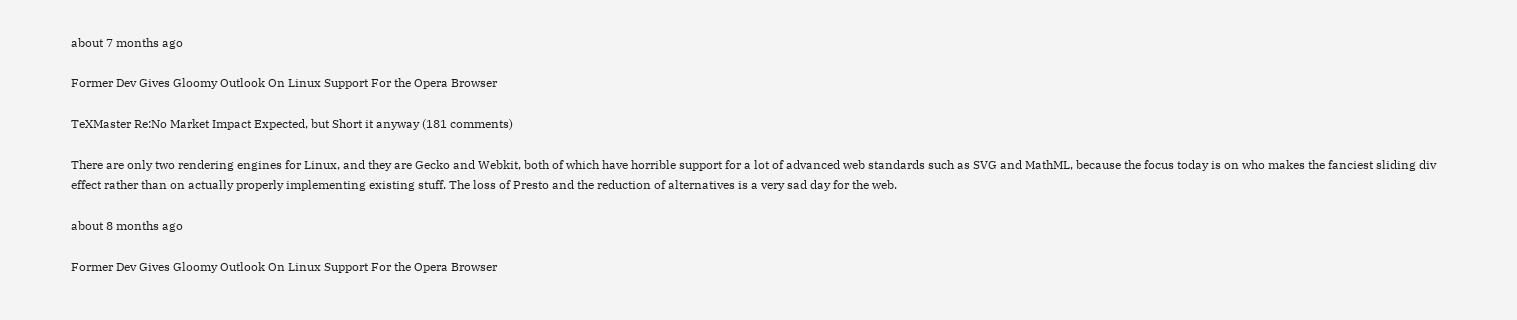about 7 months ago

Former Dev Gives Gloomy Outlook On Linux Support For the Opera Browser

TeXMaster Re:No Market Impact Expected, but Short it anyway (181 comments)

There are only two rendering engines for Linux, and they are Gecko and Webkit, both of which have horrible support for a lot of advanced web standards such as SVG and MathML, because the focus today is on who makes the fanciest sliding div effect rather than on actually properly implementing existing stuff. The loss of Presto and the reduction of alternatives is a very sad day for the web.

about 8 months ago

Former Dev Gives Gloomy Outlook On Linux Support For the Opera Browser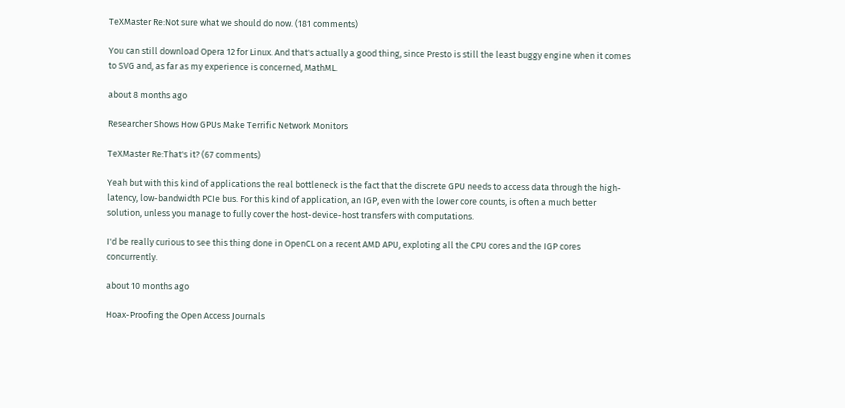TeXMaster Re:Not sure what we should do now. (181 comments)

You can still download Opera 12 for Linux. And that's actually a good thing, since Presto is still the least buggy engine when it comes to SVG and, as far as my experience is concerned, MathML.

about 8 months ago

Researcher Shows How GPUs Make Terrific Network Monitors

TeXMaster Re:That's it? (67 comments)

Yeah but with this kind of applications the real bottleneck is the fact that the discrete GPU needs to access data through the high-latency, low-bandwidth PCIe bus. For this kind of application, an IGP, even with the lower core counts, is often a much better solution, unless you manage to fully cover the host-device-host transfers with computations.

I'd be really curious to see this thing done in OpenCL on a recent AMD APU, exploting all the CPU cores and the IGP cores concurrently.

about 10 months ago

Hoax-Proofing the Open Access Journals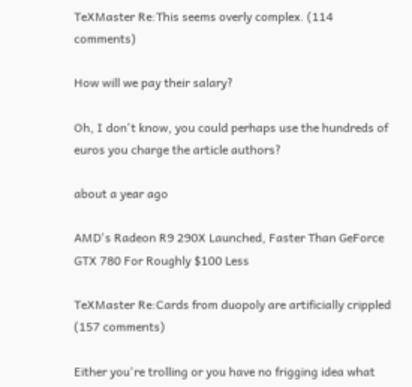TeXMaster Re:This seems overly complex. (114 comments)

How will we pay their salary?

Oh, I don't know, you could perhaps use the hundreds of euros you charge the article authors?

about a year ago

AMD's Radeon R9 290X Launched, Faster Than GeForce GTX 780 For Roughly $100 Less

TeXMaster Re:Cards from duopoly are artificially crippled (157 comments)

Either you're trolling or you have no frigging idea what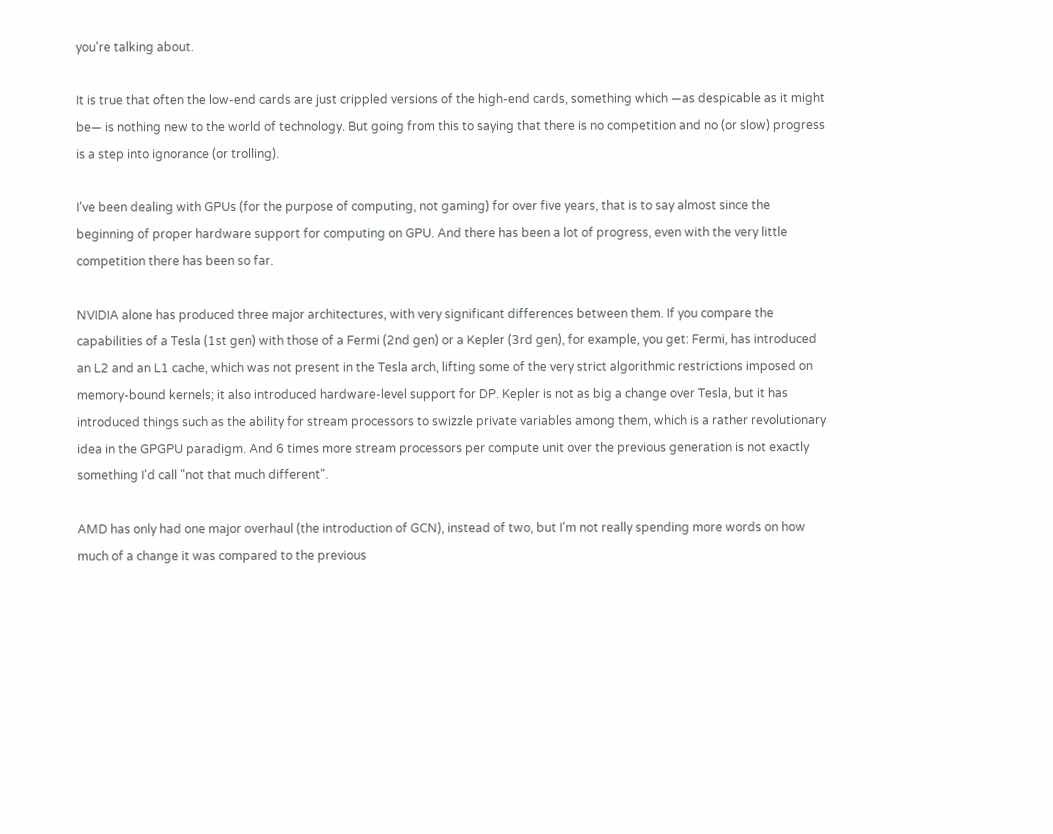you're talking about.

It is true that often the low-end cards are just crippled versions of the high-end cards, something which —as despicable as it might be— is nothing new to the world of technology. But going from this to saying that there is no competition and no (or slow) progress is a step into ignorance (or trolling).

I've been dealing with GPUs (for the purpose of computing, not gaming) for over five years, that is to say almost since the beginning of proper hardware support for computing on GPU. And there has been a lot of progress, even with the very little competition there has been so far.

NVIDIA alone has produced three major architectures, with very significant differences between them. If you compare the capabilities of a Tesla (1st gen) with those of a Fermi (2nd gen) or a Kepler (3rd gen), for example, you get: Fermi, has introduced an L2 and an L1 cache, which was not present in the Tesla arch, lifting some of the very strict algorithmic restrictions imposed on memory-bound kernels; it also introduced hardware-level support for DP. Kepler is not as big a change over Tesla, but it has introduced things such as the ability for stream processors to swizzle private variables among them, which is a rather revolutionary idea in the GPGPU paradigm. And 6 times more stream processors per compute unit over the previous generation is not exactly something I'd call "not that much different".

AMD has only had one major overhaul (the introduction of GCN), instead of two, but I'm not really spending more words on how much of a change it was compared to the previous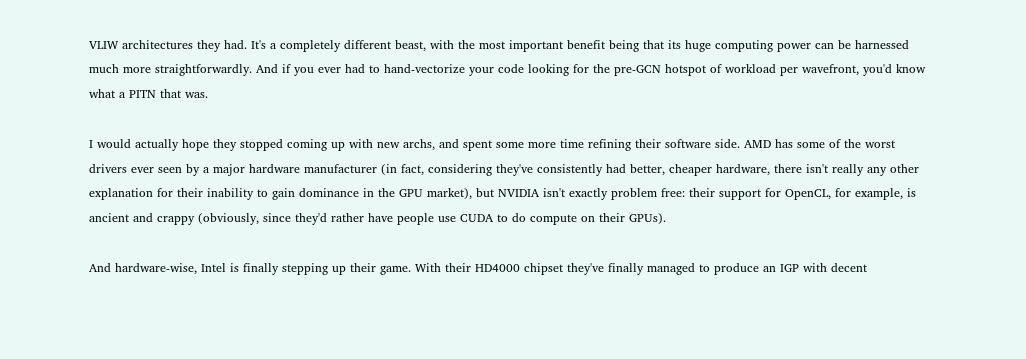VLIW architectures they had. It's a completely different beast, with the most important benefit being that its huge computing power can be harnessed much more straightforwardly. And if you ever had to hand-vectorize your code looking for the pre-GCN hotspot of workload per wavefront, you'd know what a PITN that was.

I would actually hope they stopped coming up with new archs, and spent some more time refining their software side. AMD has some of the worst drivers ever seen by a major hardware manufacturer (in fact, considering they've consistently had better, cheaper hardware, there isn't really any other explanation for their inability to gain dominance in the GPU market), but NVIDIA isn't exactly problem free: their support for OpenCL, for example, is ancient and crappy (obviously, since they'd rather have people use CUDA to do compute on their GPUs).

And hardware-wise, Intel is finally stepping up their game. With their HD4000 chipset they've finally managed to produce an IGP with decent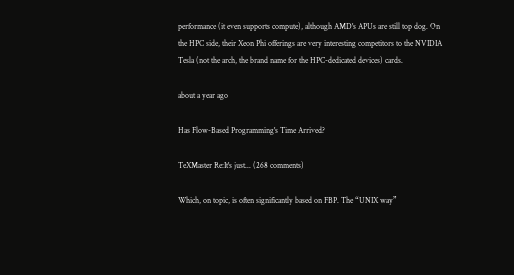performance (it even supports compute), although AMD's APUs are still top dog. On the HPC side, their Xeon Phi offerings are very interesting competitors to the NVIDIA Tesla (not the arch, the brand name for the HPC-dedicated devices) cards.

about a year ago

Has Flow-Based Programming's Time Arrived?

TeXMaster Re:It's just... (268 comments)

Which, on topic, is often significantly based on FBP. The “UNIX way”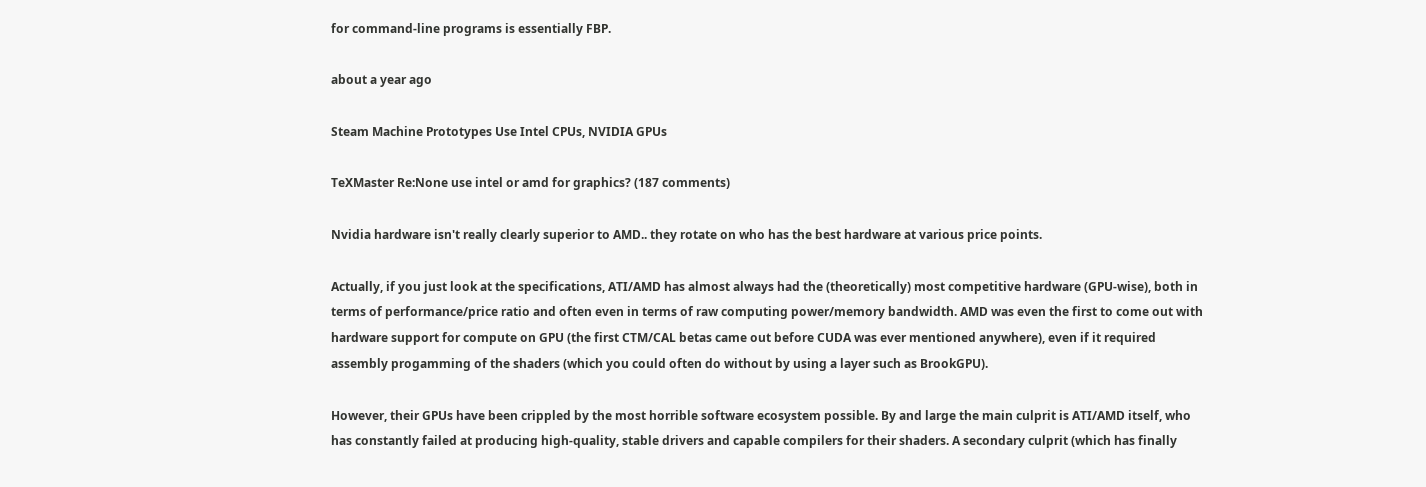for command-line programs is essentially FBP.

about a year ago

Steam Machine Prototypes Use Intel CPUs, NVIDIA GPUs

TeXMaster Re:None use intel or amd for graphics? (187 comments)

Nvidia hardware isn't really clearly superior to AMD.. they rotate on who has the best hardware at various price points.

Actually, if you just look at the specifications, ATI/AMD has almost always had the (theoretically) most competitive hardware (GPU-wise), both in terms of performance/price ratio and often even in terms of raw computing power/memory bandwidth. AMD was even the first to come out with hardware support for compute on GPU (the first CTM/CAL betas came out before CUDA was ever mentioned anywhere), even if it required assembly progamming of the shaders (which you could often do without by using a layer such as BrookGPU).

However, their GPUs have been crippled by the most horrible software ecosystem possible. By and large the main culprit is ATI/AMD itself, who has constantly failed at producing high-quality, stable drivers and capable compilers for their shaders. A secondary culprit (which has finally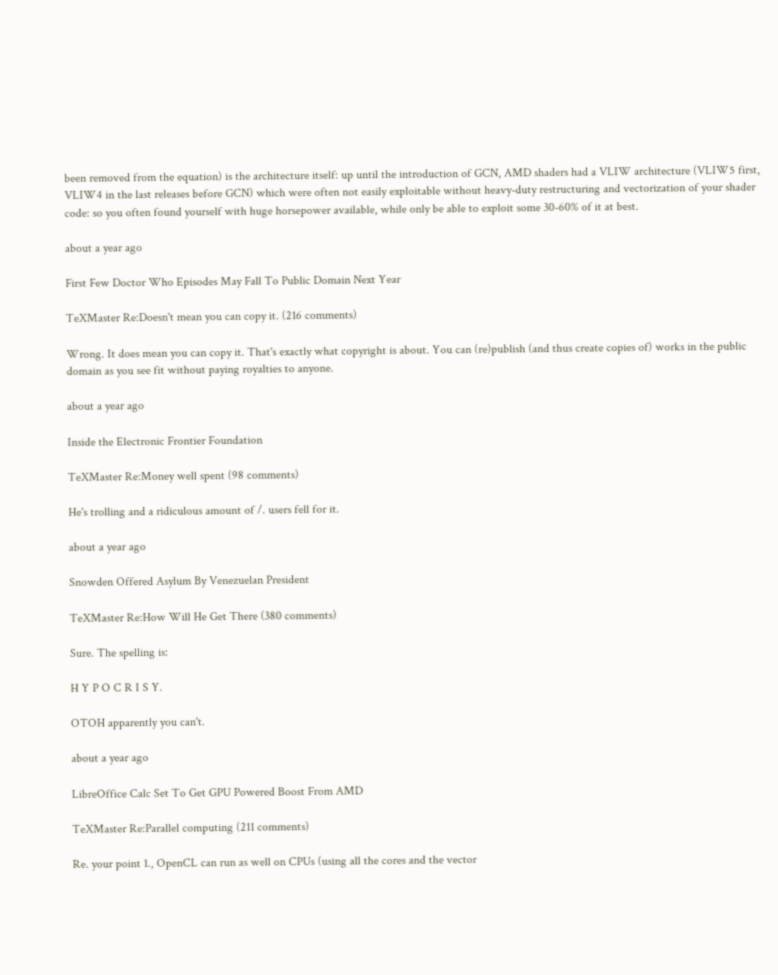been removed from the equation) is the architecture itself: up until the introduction of GCN, AMD shaders had a VLIW architecture (VLIW5 first, VLIW4 in the last releases before GCN) which were often not easily exploitable without heavy-duty restructuring and vectorization of your shader code: so you often found yourself with huge horsepower available, while only be able to exploit some 30-60% of it at best.

about a year ago

First Few Doctor Who Episodes May Fall To Public Domain Next Year

TeXMaster Re:Doesn't mean you can copy it. (216 comments)

Wrong. It does mean you can copy it. That's exactly what copyright is about. You can (re)publish (and thus create copies of) works in the public domain as you see fit without paying royalties to anyone.

about a year ago

Inside the Electronic Frontier Foundation

TeXMaster Re:Money well spent (98 comments)

He's trolling and a ridiculous amount of /. users fell for it.

about a year ago

Snowden Offered Asylum By Venezuelan President

TeXMaster Re:How Will He Get There (380 comments)

Sure. The spelling is:

H Y P O C R I S Y.

OTOH apparently you can't.

about a year ago

LibreOffice Calc Set To Get GPU Powered Boost From AMD

TeXMaster Re:Parallel computing (211 comments)

Re. your point 1., OpenCL can run as well on CPUs (using all the cores and the vector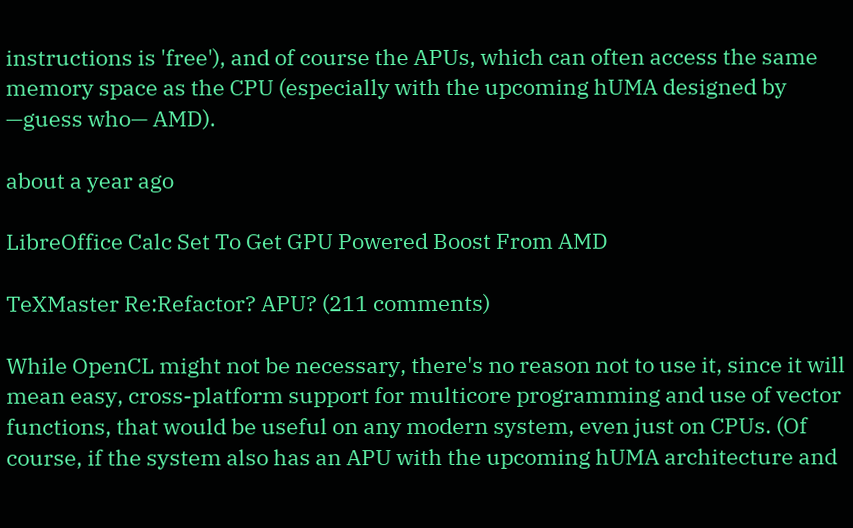instructions is 'free'), and of course the APUs, which can often access the same memory space as the CPU (especially with the upcoming hUMA designed by —guess who— AMD).

about a year ago

LibreOffice Calc Set To Get GPU Powered Boost From AMD

TeXMaster Re:Refactor? APU? (211 comments)

While OpenCL might not be necessary, there's no reason not to use it, since it will mean easy, cross-platform support for multicore programming and use of vector functions, that would be useful on any modern system, even just on CPUs. (Of course, if the system also has an APU with the upcoming hUMA architecture and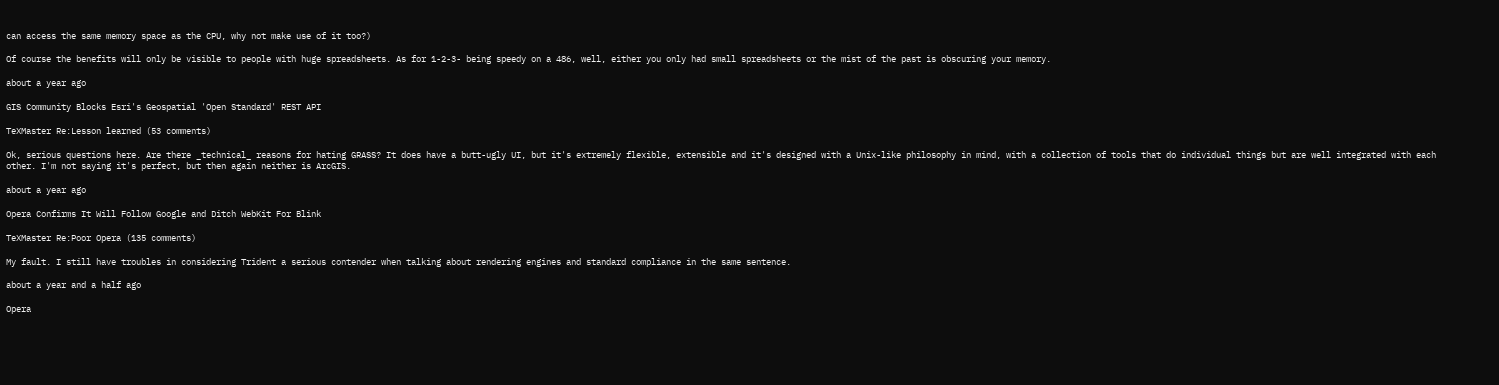can access the same memory space as the CPU, why not make use of it too?)

Of course the benefits will only be visible to people with huge spreadsheets. As for 1-2-3- being speedy on a 486, well, either you only had small spreadsheets or the mist of the past is obscuring your memory.

about a year ago

GIS Community Blocks Esri's Geospatial 'Open Standard' REST API

TeXMaster Re:Lesson learned (53 comments)

Ok, serious questions here. Are there _technical_ reasons for hating GRASS? It does have a butt-ugly UI, but it's extremely flexible, extensible and it's designed with a Unix-like philosophy in mind, with a collection of tools that do individual things but are well integrated with each other. I'm not saying it's perfect, but then again neither is ArcGIS.

about a year ago

Opera Confirms It Will Follow Google and Ditch WebKit For Blink

TeXMaster Re:Poor Opera (135 comments)

My fault. I still have troubles in considering Trident a serious contender when talking about rendering engines and standard compliance in the same sentence.

about a year and a half ago

Opera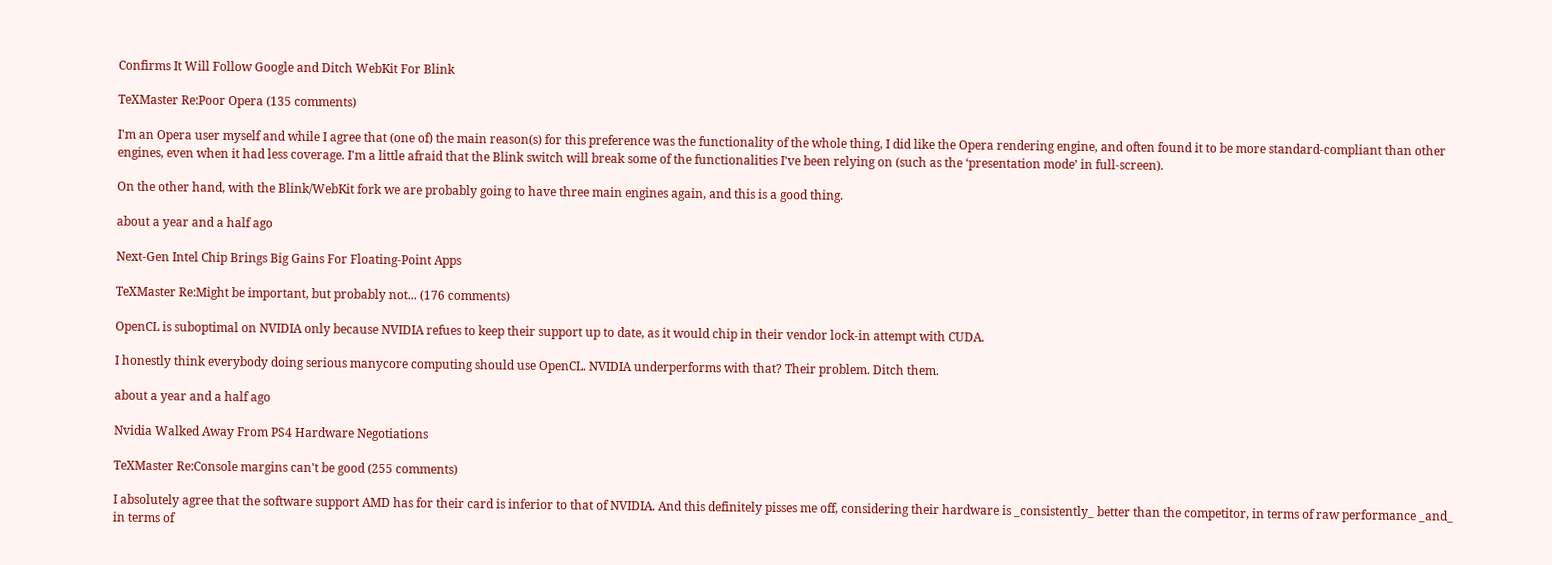Confirms It Will Follow Google and Ditch WebKit For Blink

TeXMaster Re:Poor Opera (135 comments)

I'm an Opera user myself and while I agree that (one of) the main reason(s) for this preference was the functionality of the whole thing, I did like the Opera rendering engine, and often found it to be more standard-compliant than other engines, even when it had less coverage. I'm a little afraid that the Blink switch will break some of the functionalities I've been relying on (such as the ‘presentation mode’ in full-screen).

On the other hand, with the Blink/WebKit fork we are probably going to have three main engines again, and this is a good thing.

about a year and a half ago

Next-Gen Intel Chip Brings Big Gains For Floating-Point Apps

TeXMaster Re:Might be important, but probably not... (176 comments)

OpenCL is suboptimal on NVIDIA only because NVIDIA refues to keep their support up to date, as it would chip in their vendor lock-in attempt with CUDA.

I honestly think everybody doing serious manycore computing should use OpenCL. NVIDIA underperforms with that? Their problem. Ditch them.

about a year and a half ago

Nvidia Walked Away From PS4 Hardware Negotiations

TeXMaster Re:Console margins can't be good (255 comments)

I absolutely agree that the software support AMD has for their card is inferior to that of NVIDIA. And this definitely pisses me off, considering their hardware is _consistently_ better than the competitor, in terms of raw performance _and_ in terms of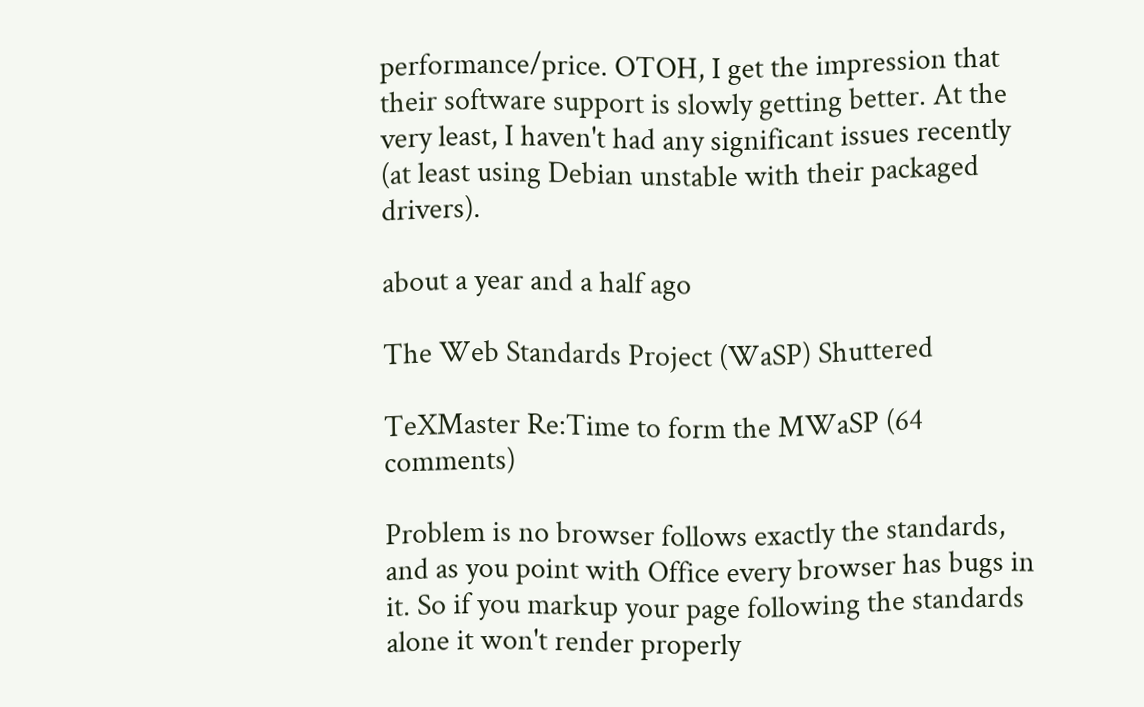performance/price. OTOH, I get the impression that their software support is slowly getting better. At the very least, I haven't had any significant issues recently (at least using Debian unstable with their packaged drivers).

about a year and a half ago

The Web Standards Project (WaSP) Shuttered

TeXMaster Re:Time to form the MWaSP (64 comments)

Problem is no browser follows exactly the standards, and as you point with Office every browser has bugs in it. So if you markup your page following the standards alone it won't render properly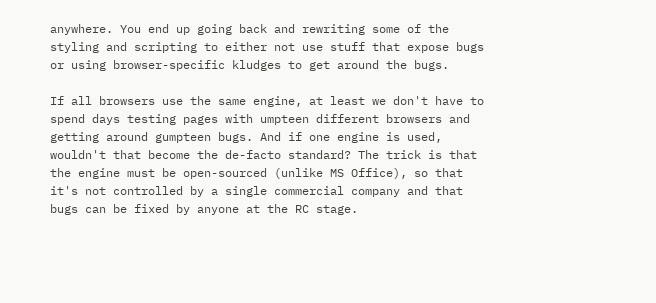anywhere. You end up going back and rewriting some of the styling and scripting to either not use stuff that expose bugs or using browser-specific kludges to get around the bugs.

If all browsers use the same engine, at least we don't have to spend days testing pages with umpteen different browsers and getting around gumpteen bugs. And if one engine is used, wouldn't that become the de-facto standard? The trick is that the engine must be open-sourced (unlike MS Office), so that it's not controlled by a single commercial company and that bugs can be fixed by anyone at the RC stage.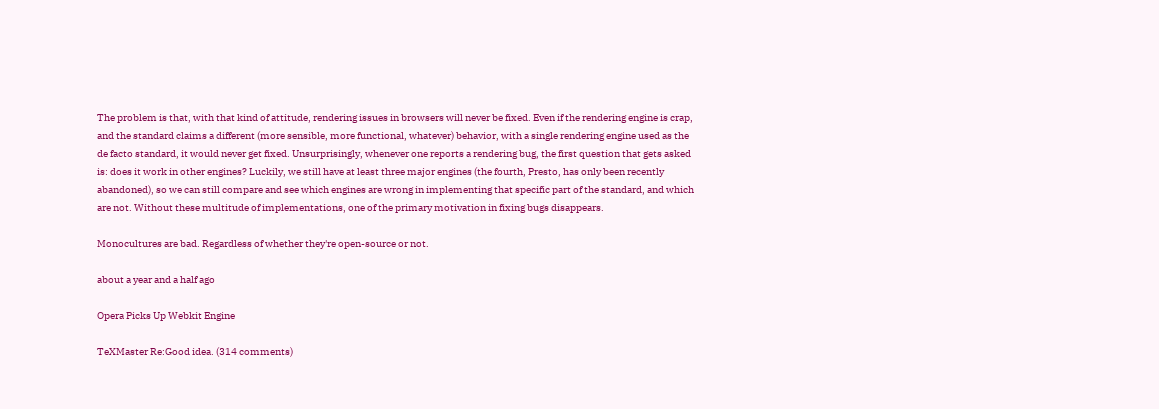The problem is that, with that kind of attitude, rendering issues in browsers will never be fixed. Even if the rendering engine is crap, and the standard claims a different (more sensible, more functional, whatever) behavior, with a single rendering engine used as the de facto standard, it would never get fixed. Unsurprisingly, whenever one reports a rendering bug, the first question that gets asked is: does it work in other engines? Luckily, we still have at least three major engines (the fourth, Presto, has only been recently abandoned), so we can still compare and see which engines are wrong in implementing that specific part of the standard, and which are not. Without these multitude of implementations, one of the primary motivation in fixing bugs disappears.

Monocultures are bad. Regardless of whether they're open-source or not.

about a year and a half ago

Opera Picks Up Webkit Engine

TeXMaster Re:Good idea. (314 comments)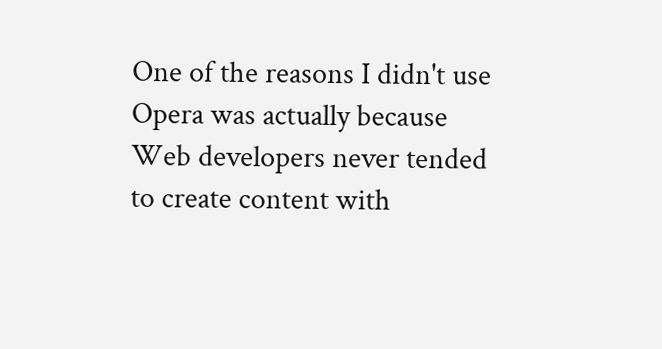One of the reasons I didn't use Opera was actually because Web developers never tended to create content with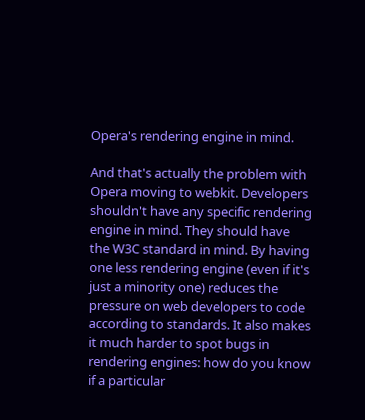Opera's rendering engine in mind.

And that's actually the problem with Opera moving to webkit. Developers shouldn't have any specific rendering engine in mind. They should have the W3C standard in mind. By having one less rendering engine (even if it's just a minority one) reduces the pressure on web developers to code according to standards. It also makes it much harder to spot bugs in rendering engines: how do you know if a particular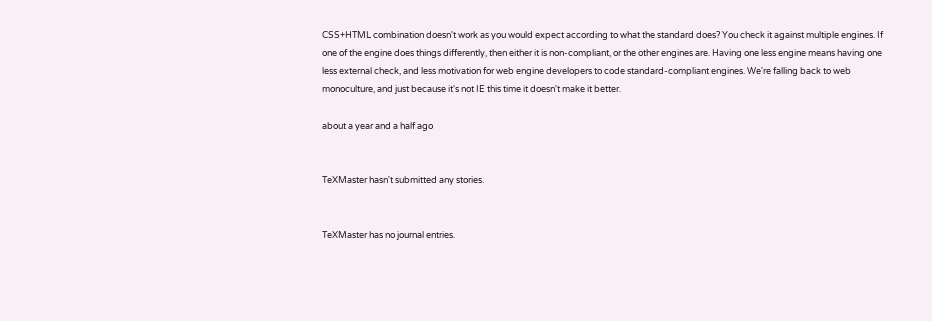CSS+HTML combination doesn't work as you would expect according to what the standard does? You check it against multiple engines. If one of the engine does things differently, then either it is non-compliant, or the other engines are. Having one less engine means having one less external check, and less motivation for web engine developers to code standard-compliant engines. We're falling back to web monoculture, and just because it's not IE this time it doesn't make it better.

about a year and a half ago


TeXMaster hasn't submitted any stories.


TeXMaster has no journal entries.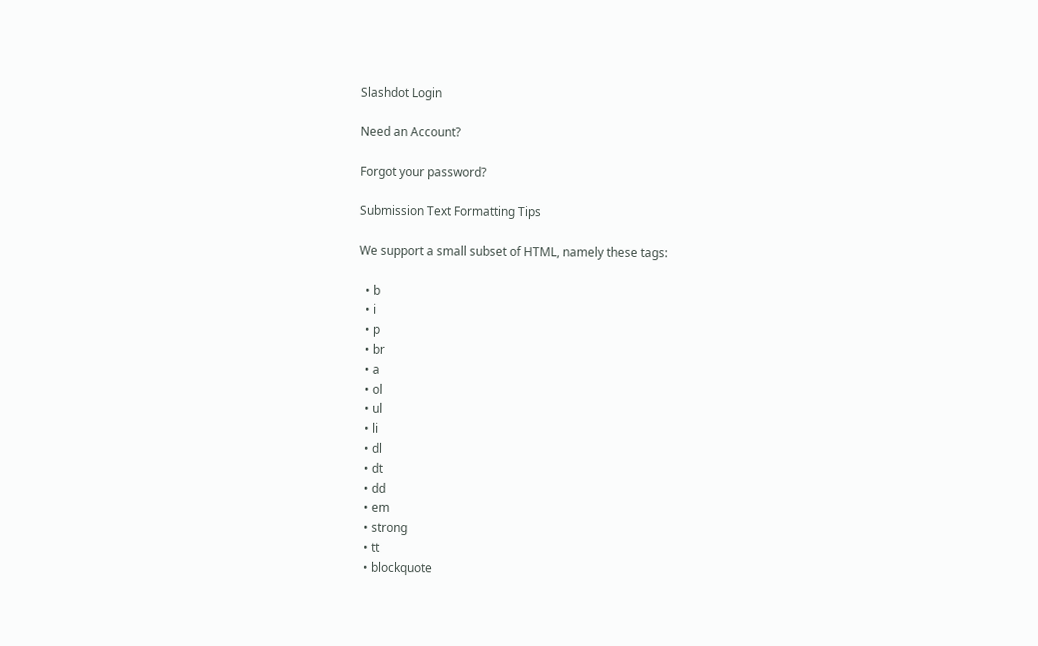Slashdot Login

Need an Account?

Forgot your password?

Submission Text Formatting Tips

We support a small subset of HTML, namely these tags:

  • b
  • i
  • p
  • br
  • a
  • ol
  • ul
  • li
  • dl
  • dt
  • dd
  • em
  • strong
  • tt
  • blockquote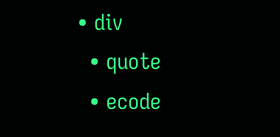• div
  • quote
  • ecode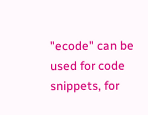"ecode" can be used for code snippets, for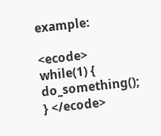example:

<ecode>    while(1) { do_something(); } </ecode>